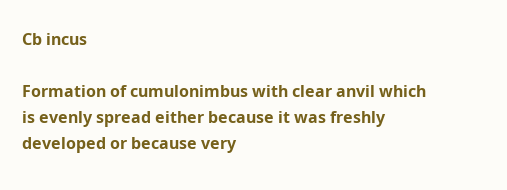Cb incus

Formation of cumulonimbus with clear anvil which is evenly spread either because it was freshly developed or because very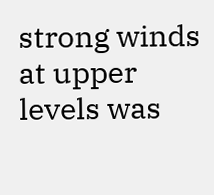strong winds at upper levels was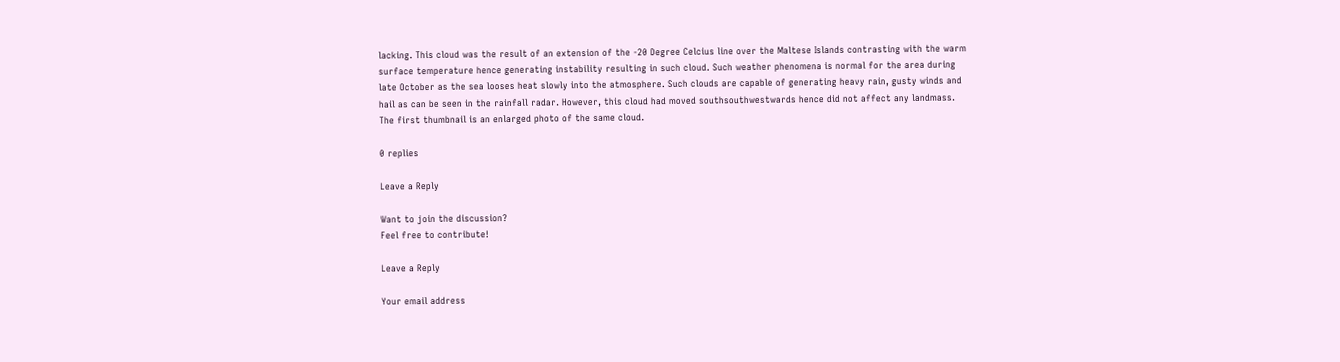lacking. This cloud was the result of an extension of the -20 Degree Celcius line over the Maltese Islands contrasting with the warm surface temperature hence generating instability resulting in such cloud. Such weather phenomena is normal for the area during late October as the sea looses heat slowly into the atmosphere. Such clouds are capable of generating heavy rain, gusty winds and hail as can be seen in the rainfall radar. However, this cloud had moved southsouthwestwards hence did not affect any landmass. The first thumbnail is an enlarged photo of the same cloud.

0 replies

Leave a Reply

Want to join the discussion?
Feel free to contribute!

Leave a Reply

Your email address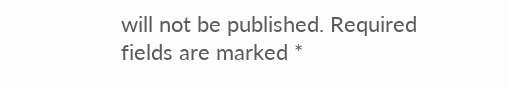will not be published. Required fields are marked *